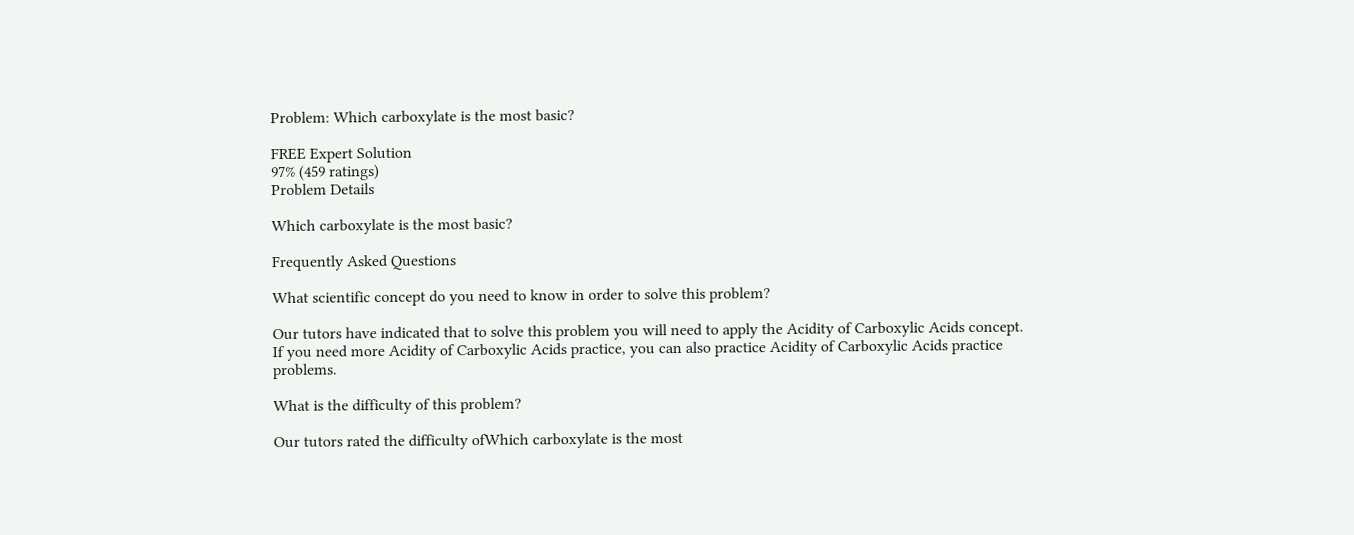Problem: Which carboxylate is the most basic?

FREE Expert Solution
97% (459 ratings)
Problem Details

Which carboxylate is the most basic?

Frequently Asked Questions

What scientific concept do you need to know in order to solve this problem?

Our tutors have indicated that to solve this problem you will need to apply the Acidity of Carboxylic Acids concept. If you need more Acidity of Carboxylic Acids practice, you can also practice Acidity of Carboxylic Acids practice problems.

What is the difficulty of this problem?

Our tutors rated the difficulty ofWhich carboxylate is the most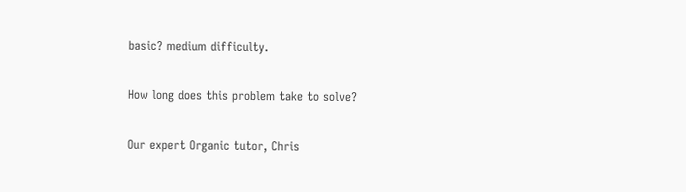basic? medium difficulty.

How long does this problem take to solve?

Our expert Organic tutor, Chris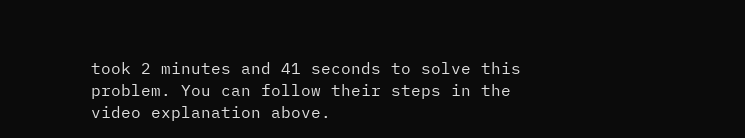took 2 minutes and 41 seconds to solve this problem. You can follow their steps in the video explanation above.